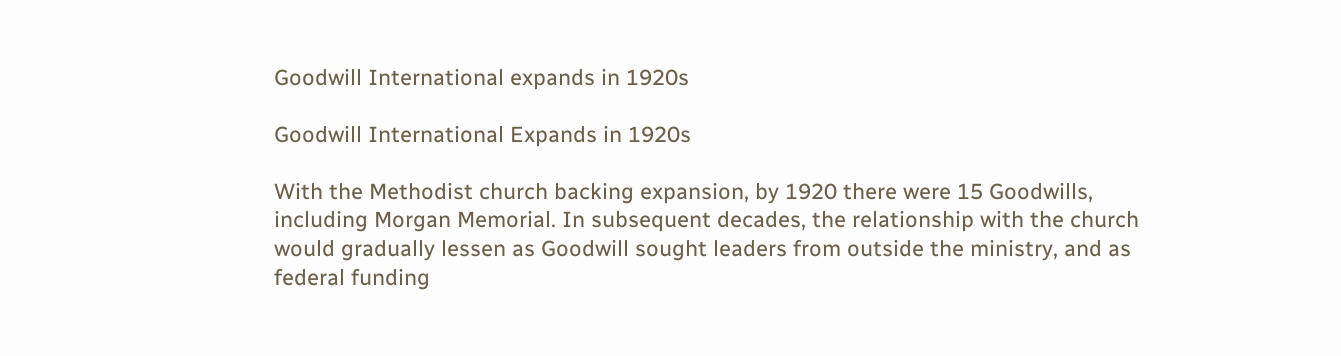Goodwill International expands in 1920s

Goodwill International Expands in 1920s

With the Methodist church backing expansion, by 1920 there were 15 Goodwills, including Morgan Memorial. In subsequent decades, the relationship with the church would gradually lessen as Goodwill sought leaders from outside the ministry, and as federal funding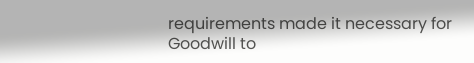requirements made it necessary for Goodwill to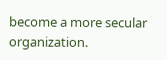become a more secular organization.